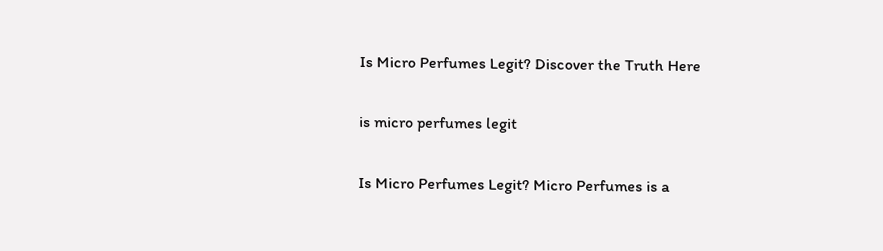Is Micro Perfumes Legit? Discover the Truth Here

is micro perfumes legit

Is Micro Perfumes Legit? Micro Perfumes is a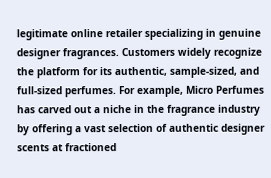legitimate online retailer specializing in genuine designer fragrances. Customers widely recognize the platform for its authentic, sample-sized, and full-sized perfumes. For example, Micro Perfumes has carved out a niche in the fragrance industry by offering a vast selection of authentic designer scents at fractioned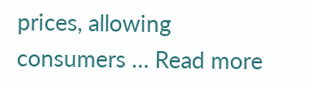prices, allowing consumers … Read more